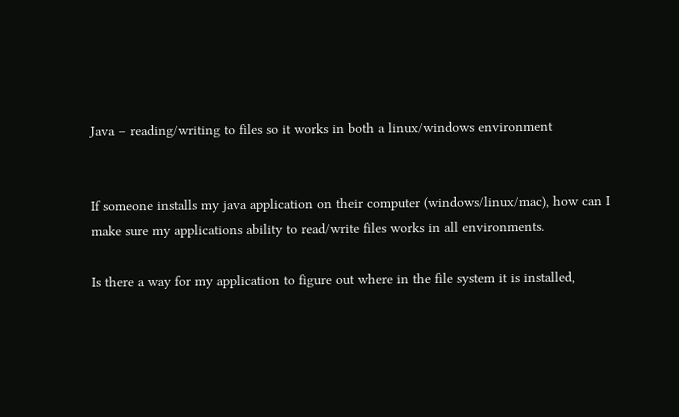Java – reading/writing to files so it works in both a linux/windows environment


If someone installs my java application on their computer (windows/linux/mac), how can I make sure my applications ability to read/write files works in all environments.

Is there a way for my application to figure out where in the file system it is installed,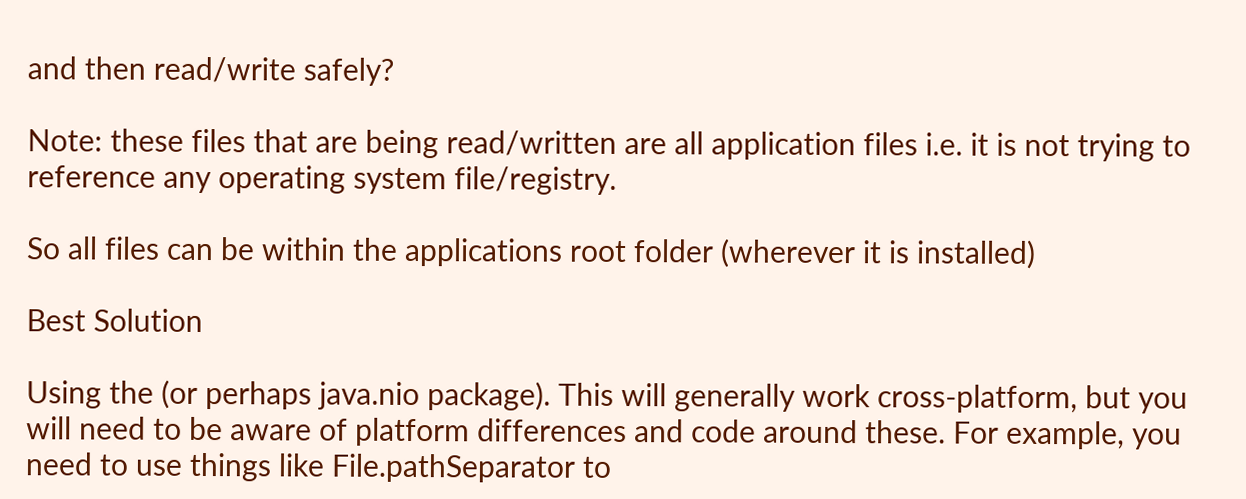and then read/write safely?

Note: these files that are being read/written are all application files i.e. it is not trying to reference any operating system file/registry.

So all files can be within the applications root folder (wherever it is installed)

Best Solution

Using the (or perhaps java.nio package). This will generally work cross-platform, but you will need to be aware of platform differences and code around these. For example, you need to use things like File.pathSeparator to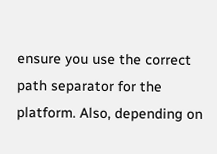ensure you use the correct path separator for the platform. Also, depending on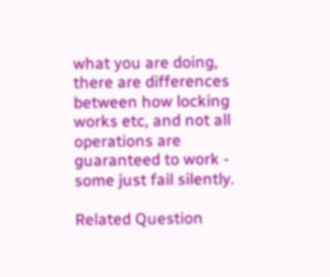what you are doing, there are differences between how locking works etc, and not all operations are guaranteed to work - some just fail silently.

Related Question